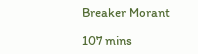Breaker Morant

107 mins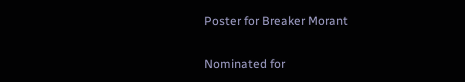Poster for Breaker Morant

Nominated for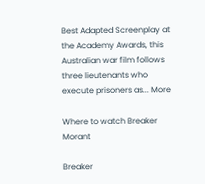Best Adapted Screenplay at the Academy Awards, this Australian war film follows three lieutenants who execute prisoners as... More

Where to watch Breaker Morant

Breaker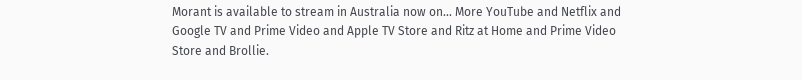Morant is available to stream in Australia now on... More YouTube and Netflix and Google TV and Prime Video and Apple TV Store and Ritz at Home and Prime Video Store and Brollie.